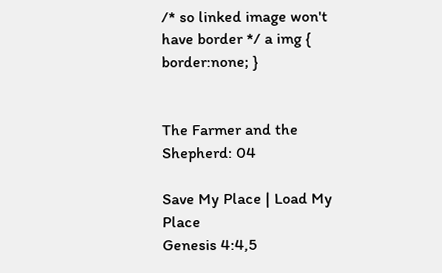/* so linked image won't have border */ a img { border:none; }


The Farmer and the Shepherd: 04

Save My Place | Load My Place
Genesis 4:4,5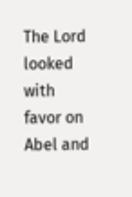The Lord looked with favor on Abel and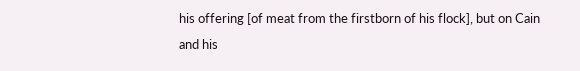his offering [of meat from the firstborn of his flock], but on Cain and his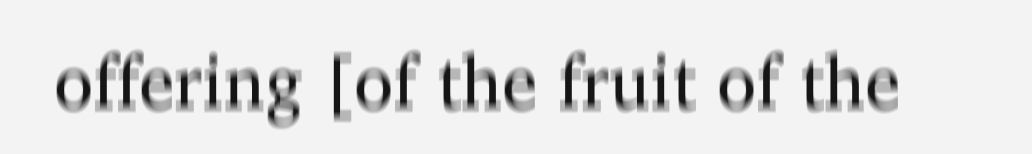offering [of the fruit of the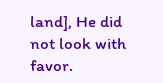land], He did not look with favor.